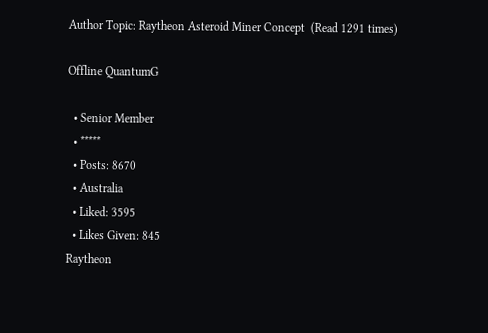Author Topic: Raytheon Asteroid Miner Concept  (Read 1291 times)

Offline QuantumG

  • Senior Member
  • *****
  • Posts: 8670
  • Australia
  • Liked: 3595
  • Likes Given: 845
Raytheon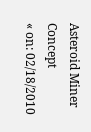Asteroid Miner Concept
« on: 02/18/2010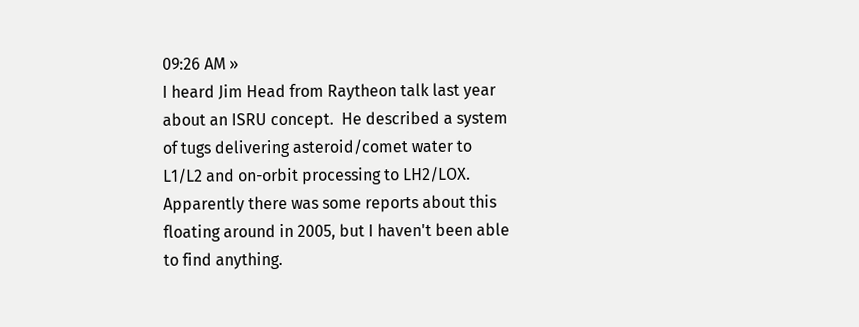09:26 AM »
I heard Jim Head from Raytheon talk last year about an ISRU concept.  He described a system of tugs delivering asteroid/comet water to L1/L2 and on-orbit processing to LH2/LOX.  Apparently there was some reports about this floating around in 2005, but I haven't been able to find anything.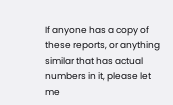If anyone has a copy of these reports, or anything similar that has actual numbers in it, please let me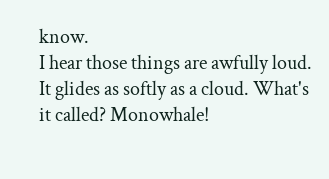know.
I hear those things are awfully loud. It glides as softly as a cloud. What's it called? Monowhale!